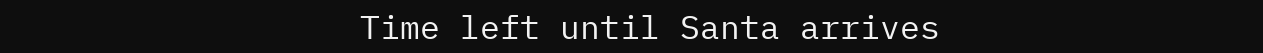Time left until Santa arrives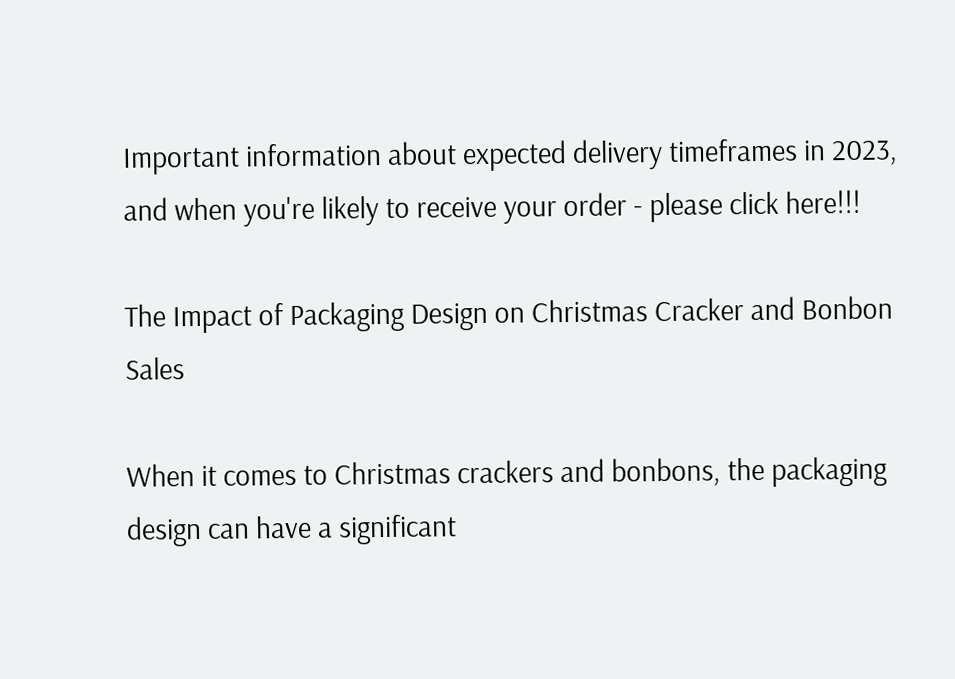Important information about expected delivery timeframes in 2023, and when you're likely to receive your order - please click here!!!

The Impact of Packaging Design on Christmas Cracker and Bonbon Sales

When it comes to Christmas crackers and bonbons, the packaging design can have a significant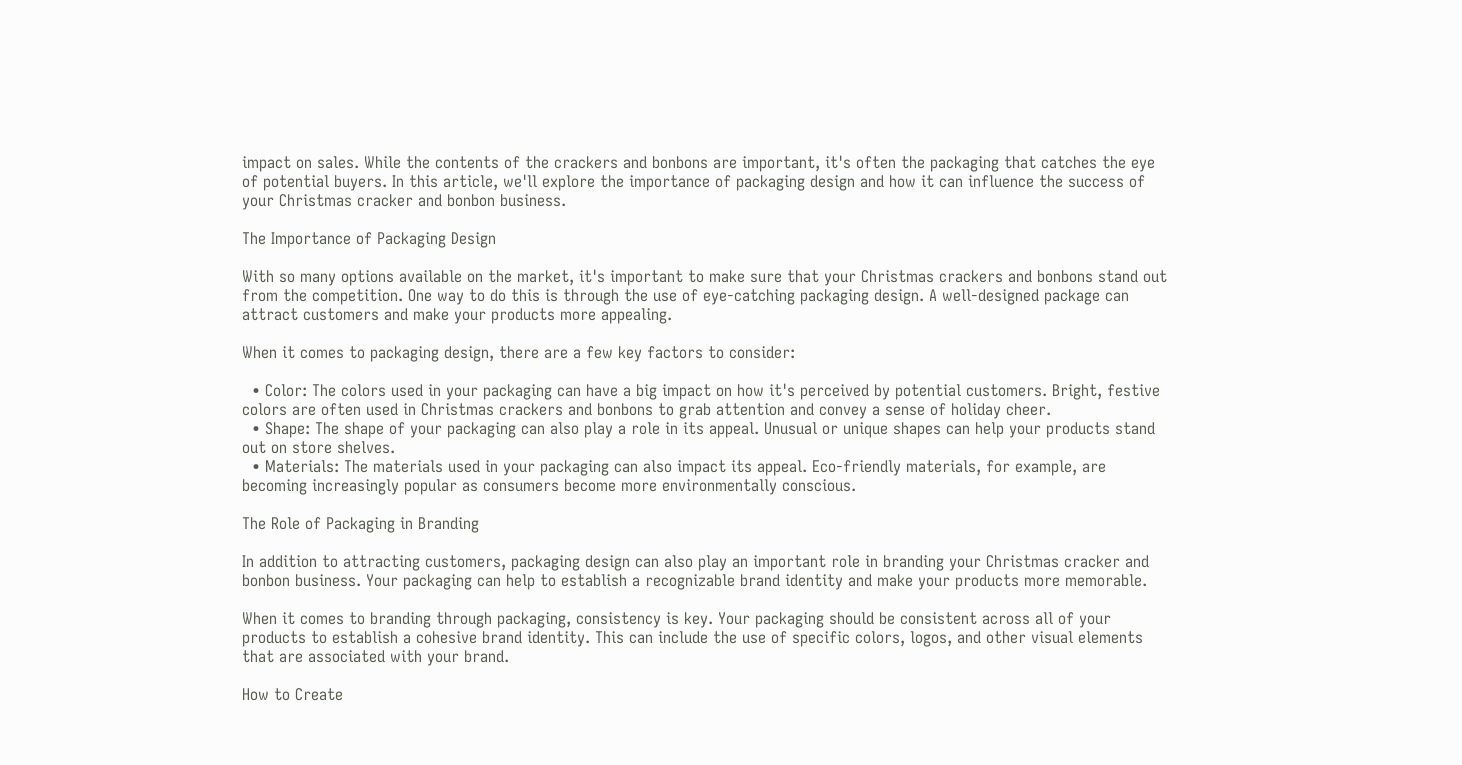impact on sales. While the contents of the crackers and bonbons are important, it's often the packaging that catches the eye of potential buyers. In this article, we'll explore the importance of packaging design and how it can influence the success of your Christmas cracker and bonbon business.

The Importance of Packaging Design

With so many options available on the market, it's important to make sure that your Christmas crackers and bonbons stand out from the competition. One way to do this is through the use of eye-catching packaging design. A well-designed package can attract customers and make your products more appealing.

When it comes to packaging design, there are a few key factors to consider:

  • Color: The colors used in your packaging can have a big impact on how it's perceived by potential customers. Bright, festive colors are often used in Christmas crackers and bonbons to grab attention and convey a sense of holiday cheer.
  • Shape: The shape of your packaging can also play a role in its appeal. Unusual or unique shapes can help your products stand out on store shelves.
  • Materials: The materials used in your packaging can also impact its appeal. Eco-friendly materials, for example, are becoming increasingly popular as consumers become more environmentally conscious.

The Role of Packaging in Branding

In addition to attracting customers, packaging design can also play an important role in branding your Christmas cracker and bonbon business. Your packaging can help to establish a recognizable brand identity and make your products more memorable.

When it comes to branding through packaging, consistency is key. Your packaging should be consistent across all of your products to establish a cohesive brand identity. This can include the use of specific colors, logos, and other visual elements that are associated with your brand.

How to Create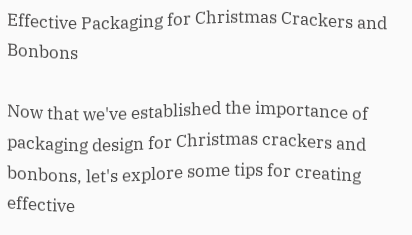Effective Packaging for Christmas Crackers and Bonbons

Now that we've established the importance of packaging design for Christmas crackers and bonbons, let's explore some tips for creating effective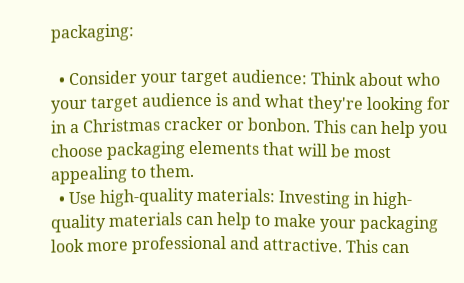packaging:

  • Consider your target audience: Think about who your target audience is and what they're looking for in a Christmas cracker or bonbon. This can help you choose packaging elements that will be most appealing to them.
  • Use high-quality materials: Investing in high-quality materials can help to make your packaging look more professional and attractive. This can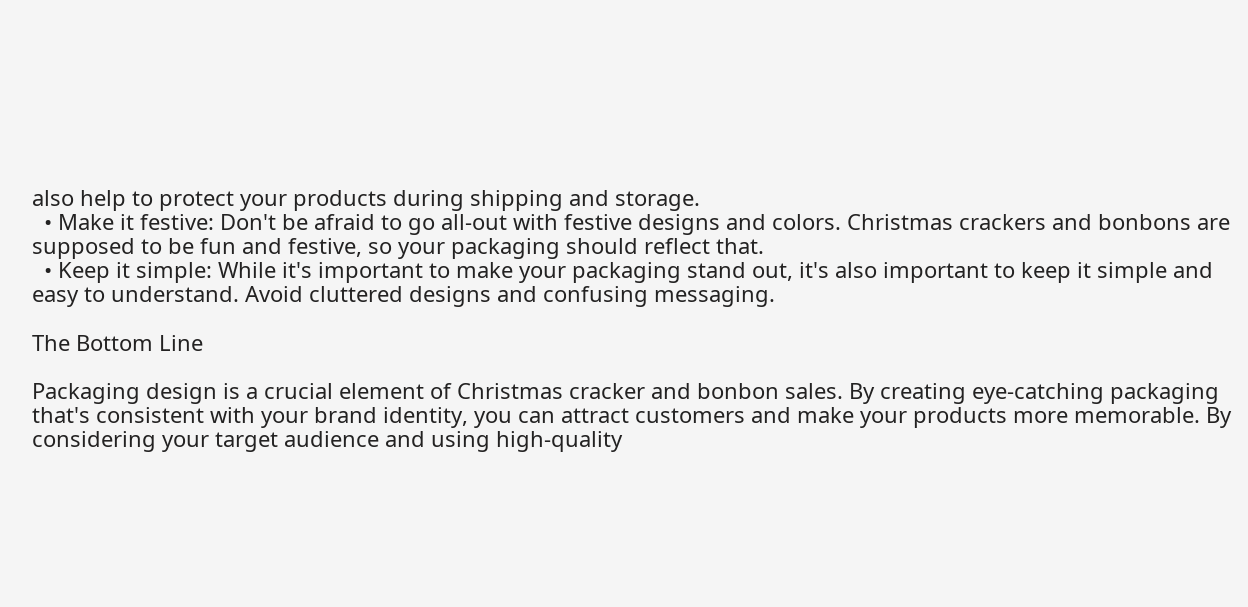also help to protect your products during shipping and storage.
  • Make it festive: Don't be afraid to go all-out with festive designs and colors. Christmas crackers and bonbons are supposed to be fun and festive, so your packaging should reflect that.
  • Keep it simple: While it's important to make your packaging stand out, it's also important to keep it simple and easy to understand. Avoid cluttered designs and confusing messaging.

The Bottom Line

Packaging design is a crucial element of Christmas cracker and bonbon sales. By creating eye-catching packaging that's consistent with your brand identity, you can attract customers and make your products more memorable. By considering your target audience and using high-quality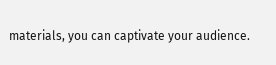materials, you can captivate your audience.